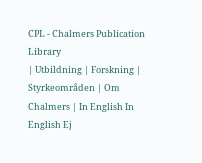CPL - Chalmers Publication Library
| Utbildning | Forskning | Styrkeområden | Om Chalmers | In English In English Ej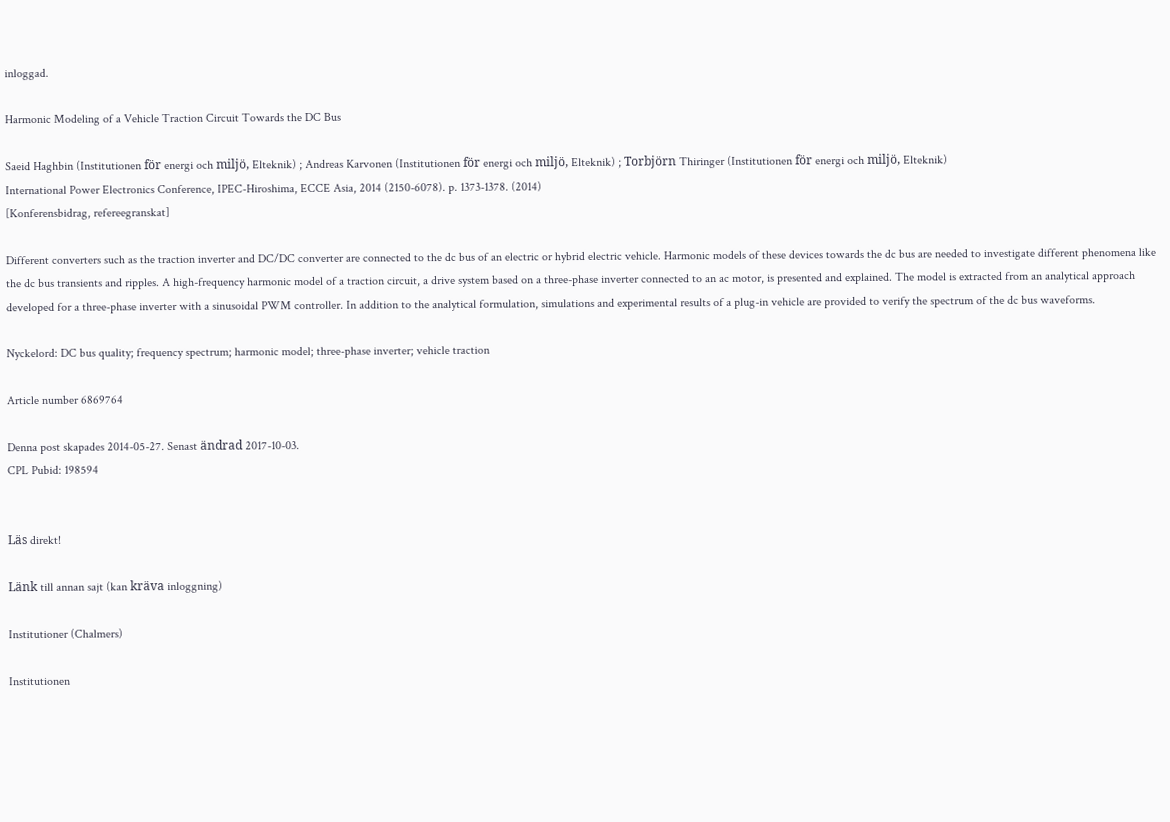inloggad.

Harmonic Modeling of a Vehicle Traction Circuit Towards the DC Bus

Saeid Haghbin (Institutionen för energi och miljö, Elteknik) ; Andreas Karvonen (Institutionen för energi och miljö, Elteknik) ; Torbjörn Thiringer (Institutionen för energi och miljö, Elteknik)
International Power Electronics Conference, IPEC-Hiroshima, ECCE Asia, 2014 (2150-6078). p. 1373-1378. (2014)
[Konferensbidrag, refereegranskat]

Different converters such as the traction inverter and DC/DC converter are connected to the dc bus of an electric or hybrid electric vehicle. Harmonic models of these devices towards the dc bus are needed to investigate different phenomena like the dc bus transients and ripples. A high-frequency harmonic model of a traction circuit, a drive system based on a three-phase inverter connected to an ac motor, is presented and explained. The model is extracted from an analytical approach developed for a three-phase inverter with a sinusoidal PWM controller. In addition to the analytical formulation, simulations and experimental results of a plug-in vehicle are provided to verify the spectrum of the dc bus waveforms.

Nyckelord: DC bus quality; frequency spectrum; harmonic model; three-phase inverter; vehicle traction

Article number 6869764

Denna post skapades 2014-05-27. Senast ändrad 2017-10-03.
CPL Pubid: 198594


Läs direkt!

Länk till annan sajt (kan kräva inloggning)

Institutioner (Chalmers)

Institutionen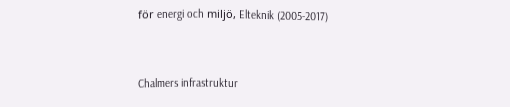för energi och miljö, Elteknik (2005-2017)



Chalmers infrastruktur